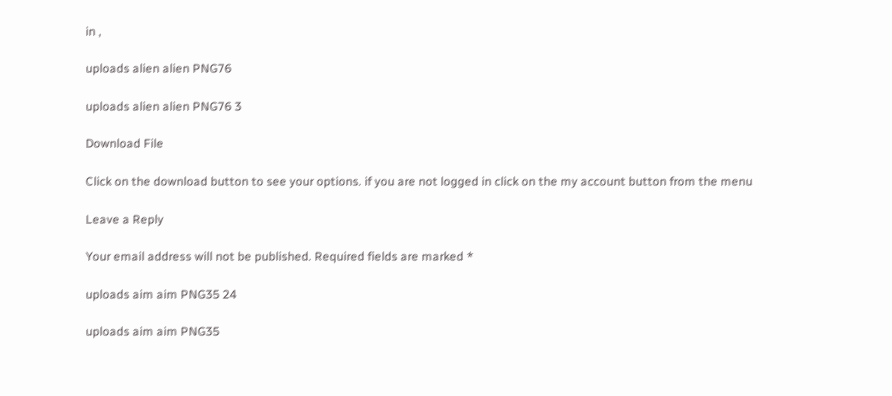in ,

uploads alien alien PNG76

uploads alien alien PNG76 3

Download File

Click on the download button to see your options. if you are not logged in click on the my account button from the menu

Leave a Reply

Your email address will not be published. Required fields are marked *

uploads aim aim PNG35 24

uploads aim aim PNG35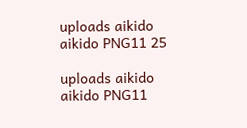uploads aikido aikido PNG11 25

uploads aikido aikido PNG11